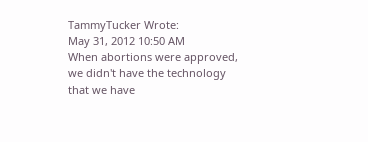TammyTucker Wrote:
May 31, 2012 10:50 AM
When abortions were approved, we didn't have the technology that we have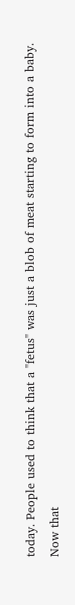today. People used to think that a "fetus" was just a blob of meat starting to form into a baby. Now that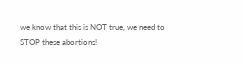we know that this is NOT true, we need to STOP these abortions!